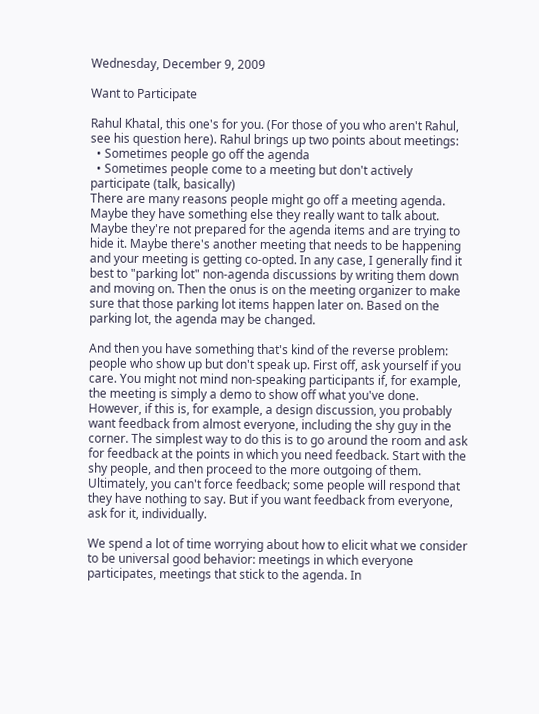Wednesday, December 9, 2009

Want to Participate

Rahul Khatal, this one's for you. (For those of you who aren't Rahul, see his question here). Rahul brings up two points about meetings:
  • Sometimes people go off the agenda
  • Sometimes people come to a meeting but don't actively participate (talk, basically)
There are many reasons people might go off a meeting agenda. Maybe they have something else they really want to talk about. Maybe they're not prepared for the agenda items and are trying to hide it. Maybe there's another meeting that needs to be happening and your meeting is getting co-opted. In any case, I generally find it best to "parking lot" non-agenda discussions by writing them down and moving on. Then the onus is on the meeting organizer to make sure that those parking lot items happen later on. Based on the parking lot, the agenda may be changed.

And then you have something that's kind of the reverse problem: people who show up but don't speak up. First off, ask yourself if you care. You might not mind non-speaking participants if, for example, the meeting is simply a demo to show off what you've done. However, if this is, for example, a design discussion, you probably want feedback from almost everyone, including the shy guy in the corner. The simplest way to do this is to go around the room and ask for feedback at the points in which you need feedback. Start with the shy people, and then proceed to the more outgoing of them. Ultimately, you can't force feedback; some people will respond that they have nothing to say. But if you want feedback from everyone, ask for it, individually.

We spend a lot of time worrying about how to elicit what we consider to be universal good behavior: meetings in which everyone participates, meetings that stick to the agenda. In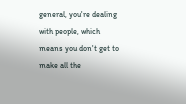general, you're dealing with people, which means you don't get to make all the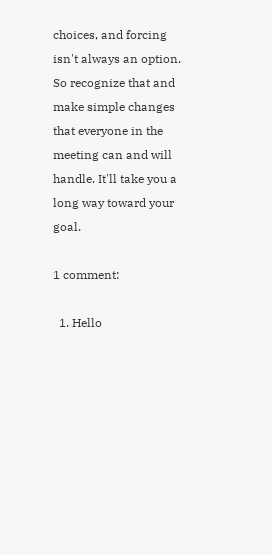choices, and forcing isn't always an option. So recognize that and make simple changes that everyone in the meeting can and will handle. It'll take you a long way toward your goal.

1 comment:

  1. Hello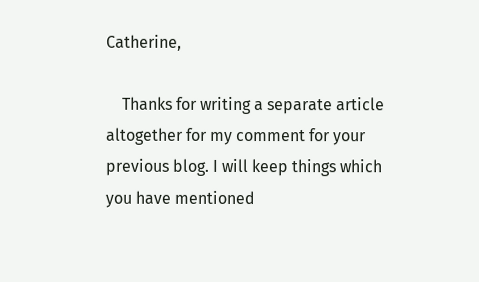Catherine,

    Thanks for writing a separate article altogether for my comment for your previous blog. I will keep things which you have mentioned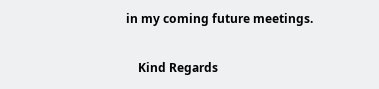in my coming future meetings.

    Kind Regards